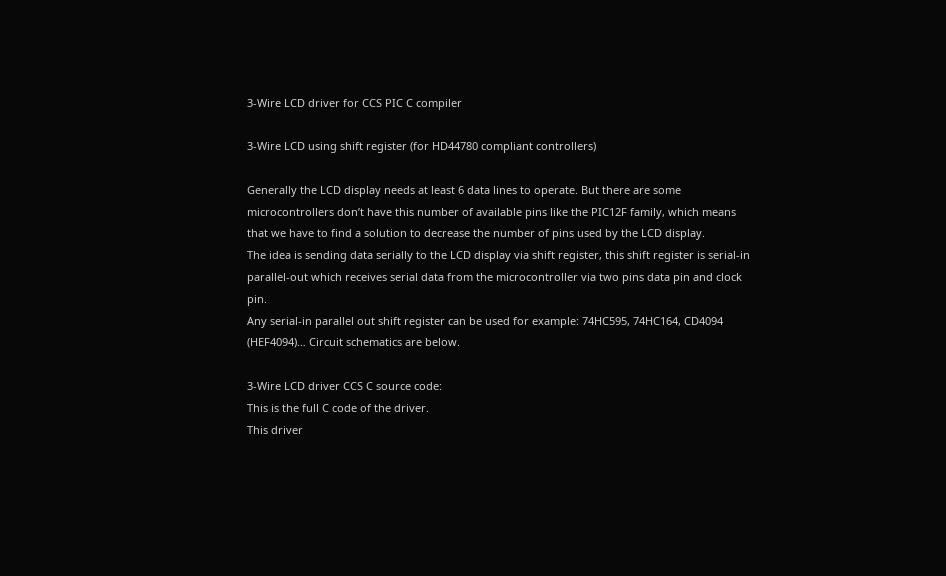3-Wire LCD driver for CCS PIC C compiler

3-Wire LCD using shift register (for HD44780 compliant controllers)

Generally the LCD display needs at least 6 data lines to operate. But there are some microcontrollers don’t have this number of available pins like the PIC12F family, which means that we have to find a solution to decrease the number of pins used by the LCD display.
The idea is sending data serially to the LCD display via shift register, this shift register is serial-in parallel-out which receives serial data from the microcontroller via two pins data pin and clock pin.
Any serial-in parallel out shift register can be used for example: 74HC595, 74HC164, CD4094 (HEF4094)… Circuit schematics are below.

3-Wire LCD driver CCS C source code:
This is the full C code of the driver.
This driver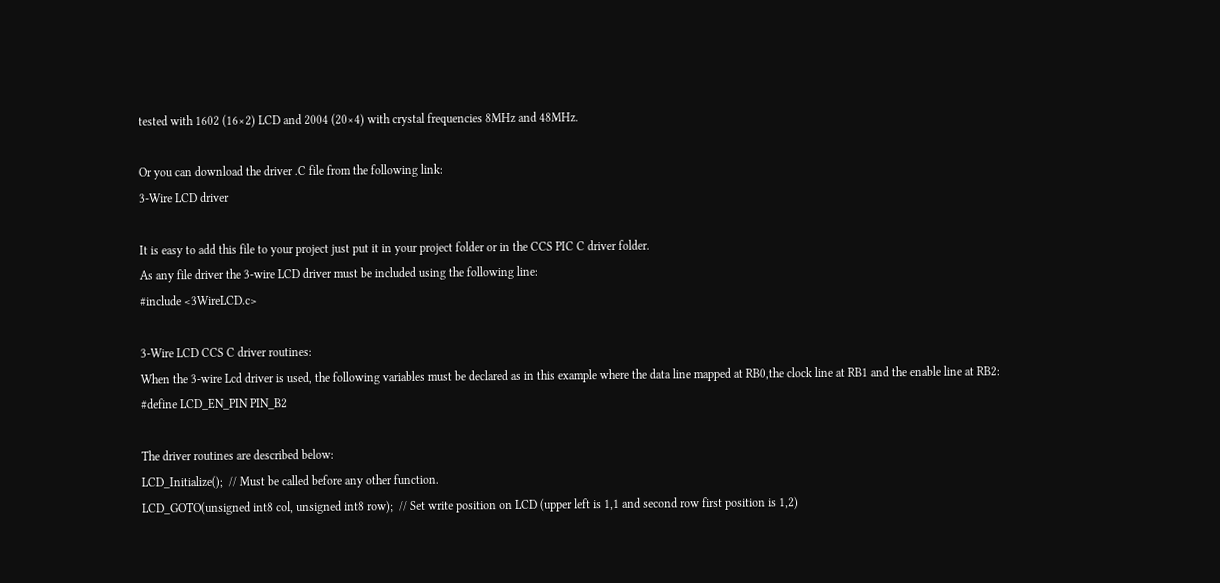tested with 1602 (16×2) LCD and 2004 (20×4) with crystal frequencies 8MHz and 48MHz.

Or you can download the driver .C file from the following link:
3-Wire LCD driver

It is easy to add this file to your project just put it in your project folder or in the CCS PIC C driver folder.
As any file driver the 3-wire LCD driver must be included using the following line:
#include <3WireLCD.c>

3-Wire LCD CCS C driver routines:
When the 3-wire Lcd driver is used, the following variables must be declared as in this example where the data line mapped at RB0,the clock line at RB1 and the enable line at RB2:
#define LCD_EN_PIN PIN_B2

The driver routines are described below:
LCD_Initialize();  // Must be called before any other function.
LCD_GOTO(unsigned int8 col, unsigned int8 row);  // Set write position on LCD (upper left is 1,1 and second row first position is 1,2)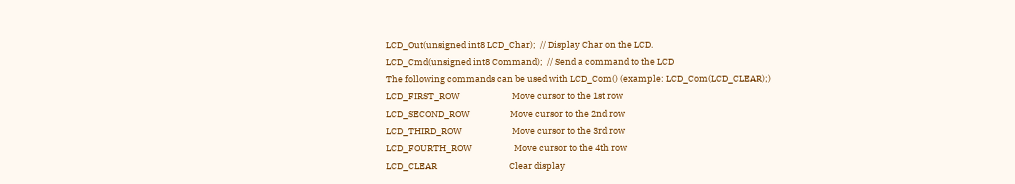LCD_Out(unsigned int8 LCD_Char);  // Display Char on the LCD.
LCD_Cmd(unsigned int8 Command);  // Send a command to the LCD
The following commands can be used with LCD_Com() (example: LCD_Com(LCD_CLEAR);)
LCD_FIRST_ROW                          Move cursor to the 1st row
LCD_SECOND_ROW                    Move cursor to the 2nd row
LCD_THIRD_ROW                         Move cursor to the 3rd row
LCD_FOURTH_ROW                     Move cursor to the 4th row
LCD_CLEAR                                    Clear display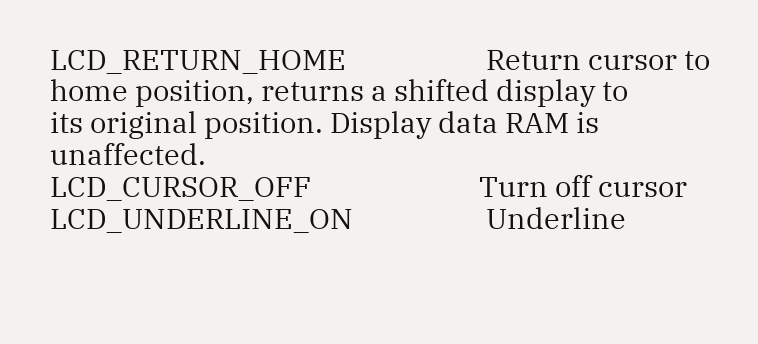LCD_RETURN_HOME                    Return cursor to home position, returns a shifted display to                                                                           its original position. Display data RAM is unaffected.
LCD_CURSOR_OFF                        Turn off cursor
LCD_UNDERLINE_ON                   Underline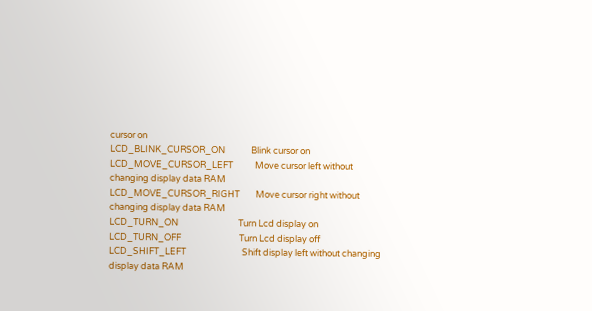cursor on
LCD_BLINK_CURSOR_ON             Blink cursor on
LCD_MOVE_CURSOR_LEFT           Move cursor left without changing display data RAM
LCD_MOVE_CURSOR_RIGHT        Move cursor right without changing display data RAM
LCD_TURN_ON                              Turn Lcd display on
LCD_TURN_OFF                             Turn Lcd display off
LCD_SHIFT_LEFT                            Shift display left without changing display data RAM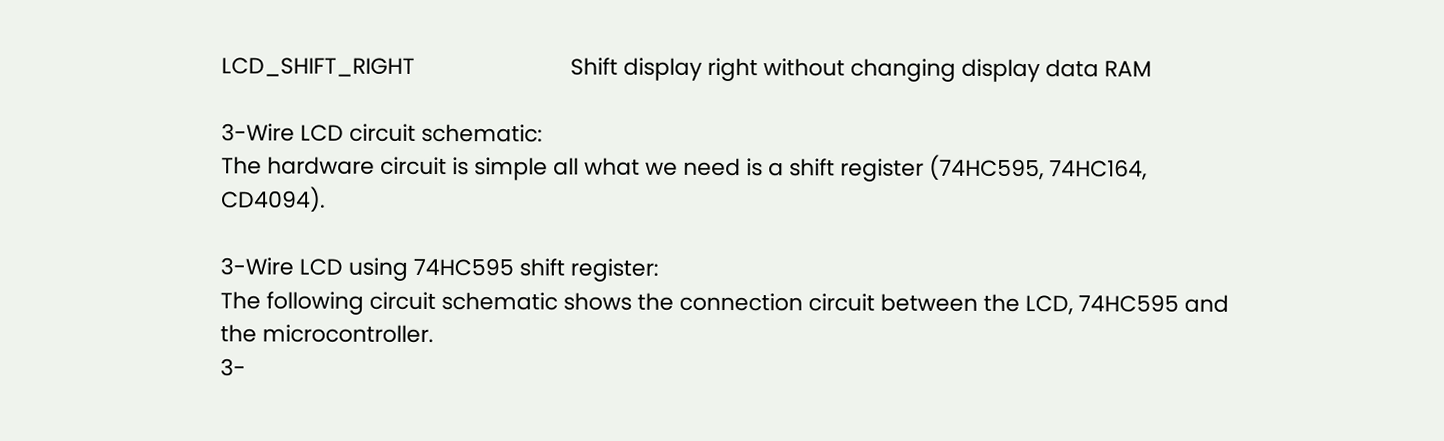LCD_SHIFT_RIGHT                          Shift display right without changing display data RAM

3-Wire LCD circuit schematic:
The hardware circuit is simple all what we need is a shift register (74HC595, 74HC164, CD4094).

3-Wire LCD using 74HC595 shift register:
The following circuit schematic shows the connection circuit between the LCD, 74HC595 and the microcontroller.
3-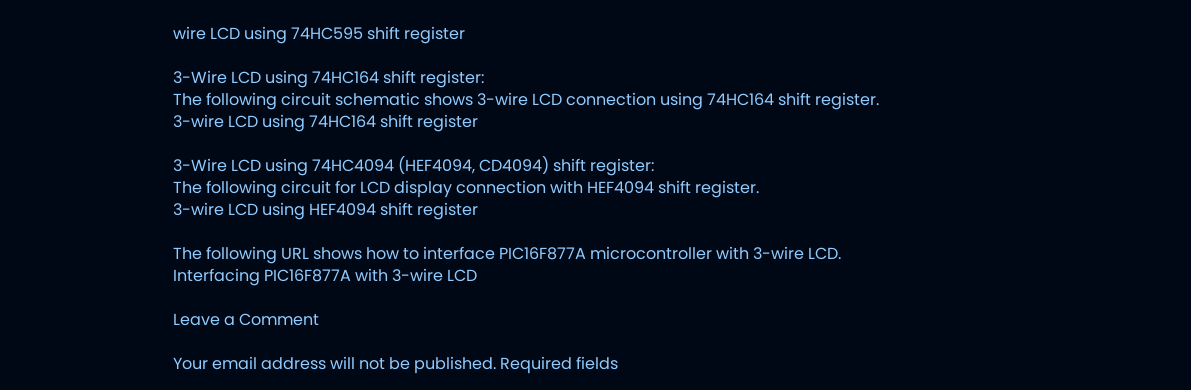wire LCD using 74HC595 shift register

3-Wire LCD using 74HC164 shift register:
The following circuit schematic shows 3-wire LCD connection using 74HC164 shift register.
3-wire LCD using 74HC164 shift register

3-Wire LCD using 74HC4094 (HEF4094, CD4094) shift register:
The following circuit for LCD display connection with HEF4094 shift register.
3-wire LCD using HEF4094 shift register

The following URL shows how to interface PIC16F877A microcontroller with 3-wire LCD.
Interfacing PIC16F877A with 3-wire LCD

Leave a Comment

Your email address will not be published. Required fields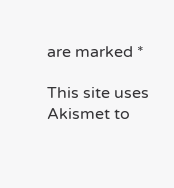are marked *

This site uses Akismet to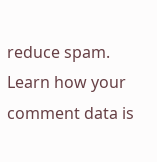reduce spam. Learn how your comment data is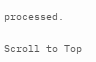processed.

Scroll to Top